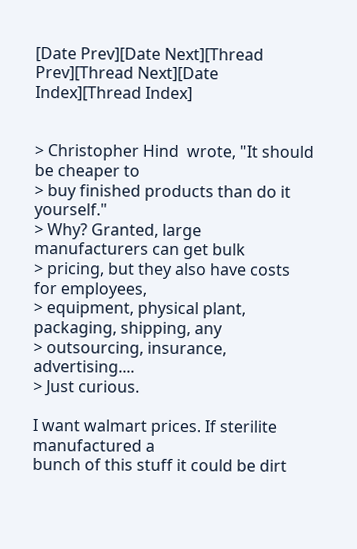[Date Prev][Date Next][Thread Prev][Thread Next][Date Index][Thread Index]


> Christopher Hind  wrote, "It should be cheaper to
> buy finished products than do it yourself."
> Why? Granted, large manufacturers can get bulk
> pricing, but they also have costs for employees,
> equipment, physical plant, packaging, shipping, any
> outsourcing, insurance, advertising....
> Just curious.

I want walmart prices. If sterilite manufactured a
bunch of this stuff it could be dirt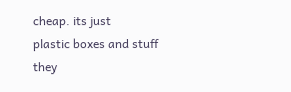cheap. its just
plastic boxes and stuff they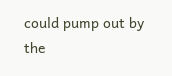could pump out by the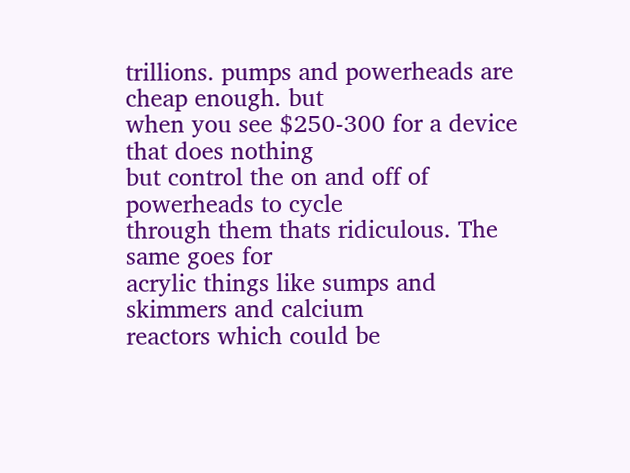trillions. pumps and powerheads are cheap enough. but
when you see $250-300 for a device that does nothing
but control the on and off of powerheads to cycle
through them thats ridiculous. The same goes for
acrylic things like sumps and skimmers and calcium
reactors which could be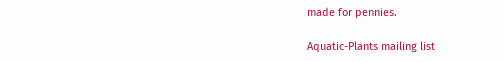made for pennies.

Aquatic-Plants mailing list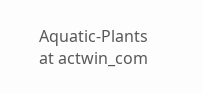Aquatic-Plants at actwin_com